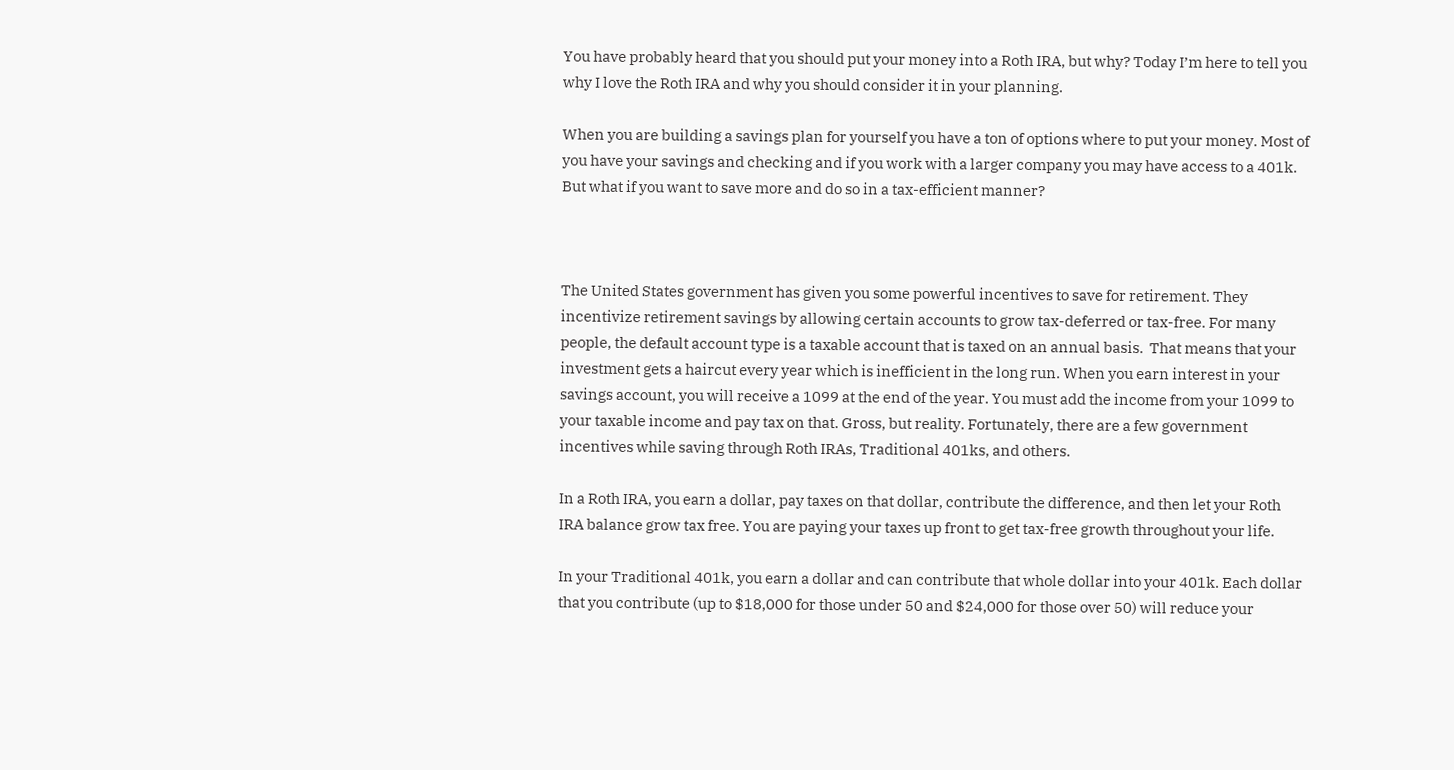You have probably heard that you should put your money into a Roth IRA, but why? Today I’m here to tell you why I love the Roth IRA and why you should consider it in your planning.

When you are building a savings plan for yourself you have a ton of options where to put your money. Most of you have your savings and checking and if you work with a larger company you may have access to a 401k. But what if you want to save more and do so in a tax-efficient manner?



The United States government has given you some powerful incentives to save for retirement. They incentivize retirement savings by allowing certain accounts to grow tax-deferred or tax-free. For many people, the default account type is a taxable account that is taxed on an annual basis.  That means that your investment gets a haircut every year which is inefficient in the long run. When you earn interest in your savings account, you will receive a 1099 at the end of the year. You must add the income from your 1099 to your taxable income and pay tax on that. Gross, but reality. Fortunately, there are a few government incentives while saving through Roth IRAs, Traditional 401ks, and others.

In a Roth IRA, you earn a dollar, pay taxes on that dollar, contribute the difference, and then let your Roth IRA balance grow tax free. You are paying your taxes up front to get tax-free growth throughout your life.

In your Traditional 401k, you earn a dollar and can contribute that whole dollar into your 401k. Each dollar that you contribute (up to $18,000 for those under 50 and $24,000 for those over 50) will reduce your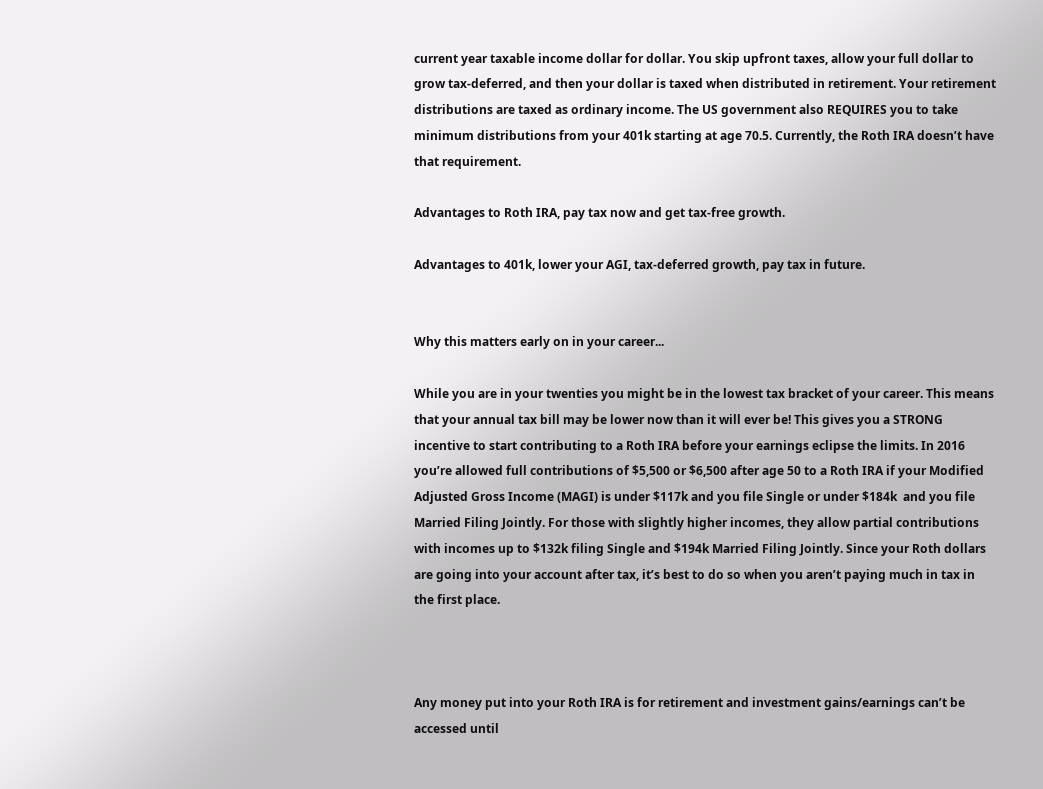current year taxable income dollar for dollar. You skip upfront taxes, allow your full dollar to grow tax-deferred, and then your dollar is taxed when distributed in retirement. Your retirement distributions are taxed as ordinary income. The US government also REQUIRES you to take minimum distributions from your 401k starting at age 70.5. Currently, the Roth IRA doesn’t have that requirement.

Advantages to Roth IRA, pay tax now and get tax-free growth.

Advantages to 401k, lower your AGI, tax-deferred growth, pay tax in future.


Why this matters early on in your career...

While you are in your twenties you might be in the lowest tax bracket of your career. This means that your annual tax bill may be lower now than it will ever be! This gives you a STRONG incentive to start contributing to a Roth IRA before your earnings eclipse the limits. In 2016 you’re allowed full contributions of $5,500 or $6,500 after age 50 to a Roth IRA if your Modified Adjusted Gross Income (MAGI) is under $117k and you file Single or under $184k  and you file Married Filing Jointly. For those with slightly higher incomes, they allow partial contributions with incomes up to $132k filing Single and $194k Married Filing Jointly. Since your Roth dollars are going into your account after tax, it’s best to do so when you aren’t paying much in tax in the first place.



Any money put into your Roth IRA is for retirement and investment gains/earnings can’t be accessed until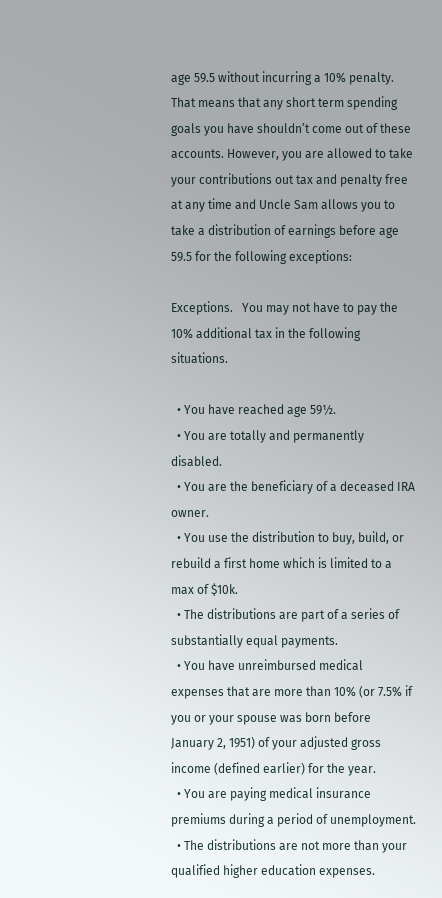age 59.5 without incurring a 10% penalty. That means that any short term spending goals you have shouldn’t come out of these accounts. However, you are allowed to take your contributions out tax and penalty free at any time and Uncle Sam allows you to take a distribution of earnings before age 59.5 for the following exceptions:

Exceptions.   You may not have to pay the 10% additional tax in the following situations.

  • You have reached age 59½.
  • You are totally and permanently disabled.
  • You are the beneficiary of a deceased IRA owner.
  • You use the distribution to buy, build, or rebuild a first home which is limited to a max of $10k.
  • The distributions are part of a series of substantially equal payments.
  • You have unreimbursed medical expenses that are more than 10% (or 7.5% if you or your spouse was born before January 2, 1951) of your adjusted gross income (defined earlier) for the year.
  • You are paying medical insurance premiums during a period of unemployment.
  • The distributions are not more than your qualified higher education expenses.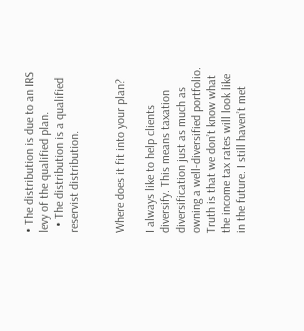• The distribution is due to an IRS levy of the qualified plan.
  • The distribution is a qualified reservist distribution.


Where does it fit into your plan?

I always like to help clients diversify. This means taxation diversification just as much as owning a well-diversified portfolio. Truth is that we don’t know what the income tax rates will look like in the future. I still haven’t met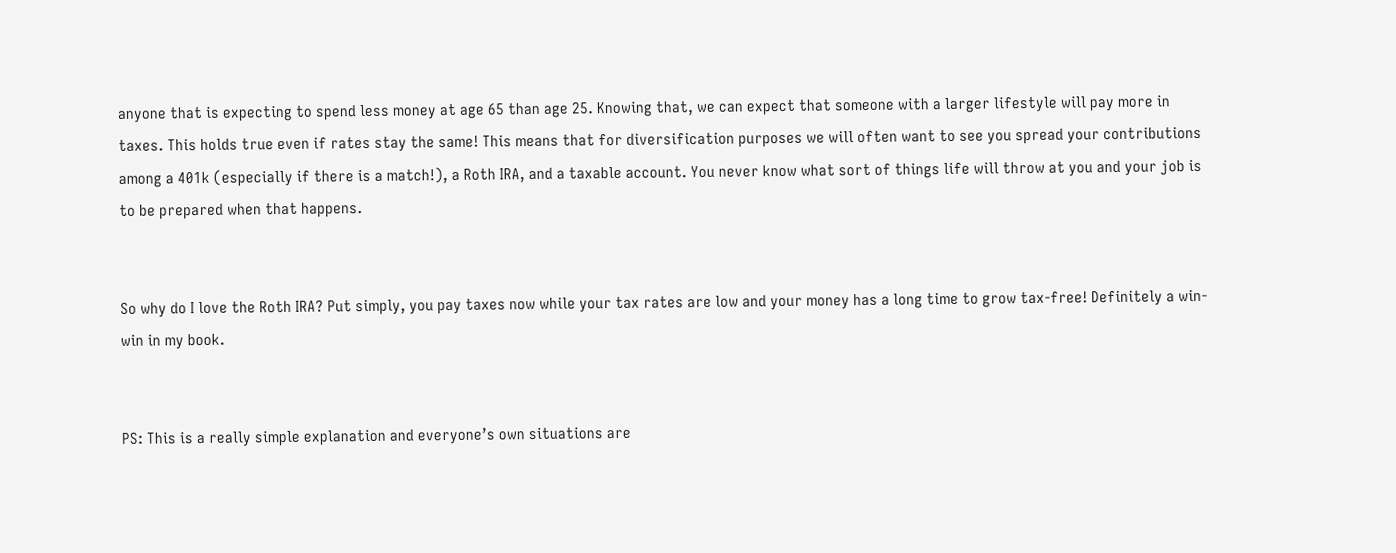anyone that is expecting to spend less money at age 65 than age 25. Knowing that, we can expect that someone with a larger lifestyle will pay more in taxes. This holds true even if rates stay the same! This means that for diversification purposes we will often want to see you spread your contributions among a 401k (especially if there is a match!), a Roth IRA, and a taxable account. You never know what sort of things life will throw at you and your job is to be prepared when that happens.


So why do I love the Roth IRA? Put simply, you pay taxes now while your tax rates are low and your money has a long time to grow tax-free! Definitely a win-win in my book.


PS: This is a really simple explanation and everyone’s own situations are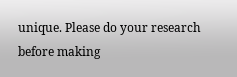unique. Please do your research before making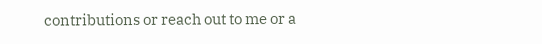contributions or reach out to me or a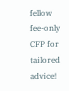fellow fee-only CFP for tailored advice!